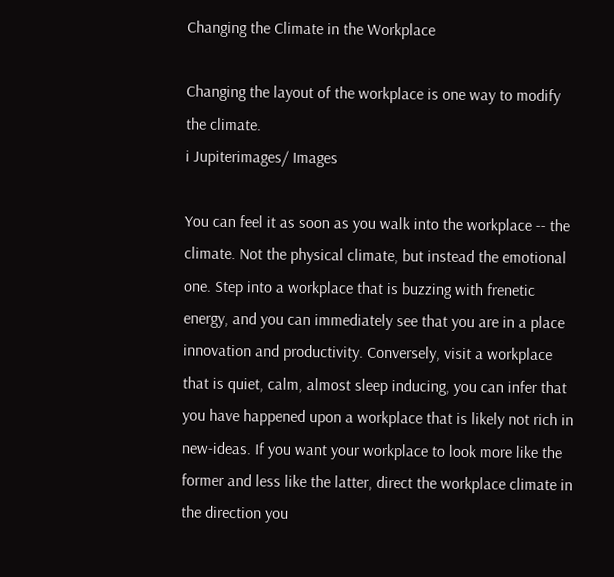Changing the Climate in the Workplace

Changing the layout of the workplace is one way to modify the climate.
i Jupiterimages/ Images

You can feel it as soon as you walk into the workplace -- the climate. Not the physical climate, but instead the emotional one. Step into a workplace that is buzzing with frenetic energy, and you can immediately see that you are in a place innovation and productivity. Conversely, visit a workplace that is quiet, calm, almost sleep inducing, you can infer that you have happened upon a workplace that is likely not rich in new-ideas. If you want your workplace to look more like the former and less like the latter, direct the workplace climate in the direction you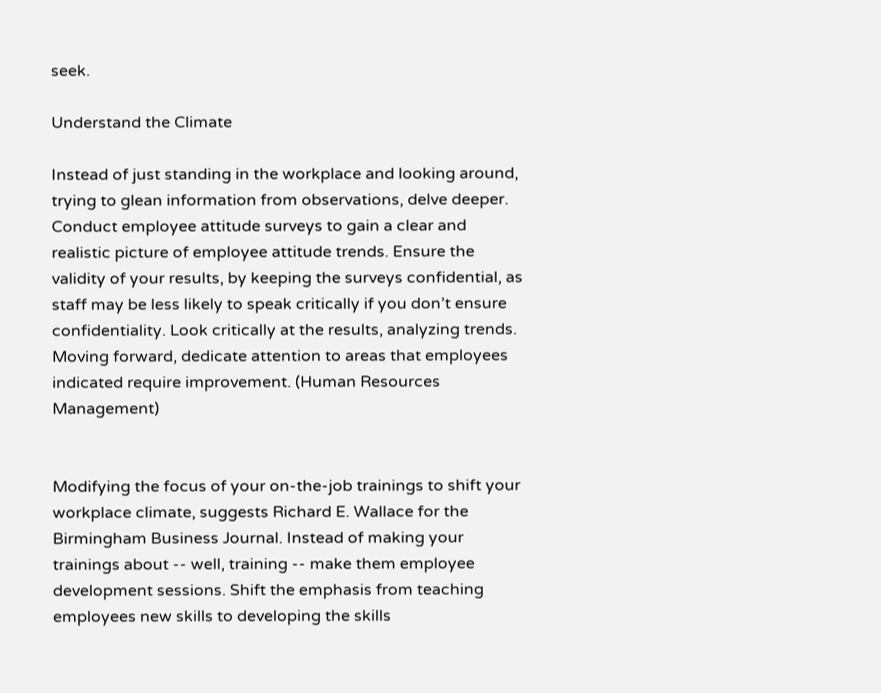seek.

Understand the Climate

Instead of just standing in the workplace and looking around, trying to glean information from observations, delve deeper. Conduct employee attitude surveys to gain a clear and realistic picture of employee attitude trends. Ensure the validity of your results, by keeping the surveys confidential, as staff may be less likely to speak critically if you don’t ensure confidentiality. Look critically at the results, analyzing trends. Moving forward, dedicate attention to areas that employees indicated require improvement. (Human Resources Management)


Modifying the focus of your on-the-job trainings to shift your workplace climate, suggests Richard E. Wallace for the Birmingham Business Journal. Instead of making your trainings about -- well, training -- make them employee development sessions. Shift the emphasis from teaching employees new skills to developing the skills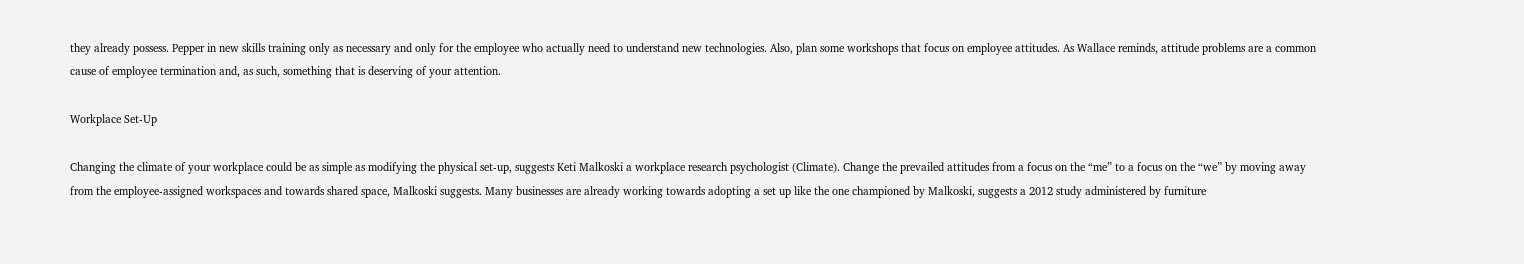they already possess. Pepper in new skills training only as necessary and only for the employee who actually need to understand new technologies. Also, plan some workshops that focus on employee attitudes. As Wallace reminds, attitude problems are a common cause of employee termination and, as such, something that is deserving of your attention.

Workplace Set-Up

Changing the climate of your workplace could be as simple as modifying the physical set-up, suggests Keti Malkoski a workplace research psychologist (Climate). Change the prevailed attitudes from a focus on the “me” to a focus on the “we” by moving away from the employee-assigned workspaces and towards shared space, Malkoski suggests. Many businesses are already working towards adopting a set up like the one championed by Malkoski, suggests a 2012 study administered by furniture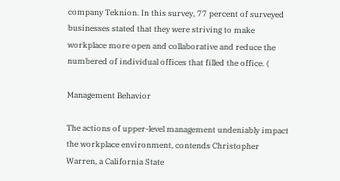company Teknion. In this survey, 77 percent of surveyed businesses stated that they were striving to make workplace more open and collaborative and reduce the numbered of individual offices that filled the office. (

Management Behavior

The actions of upper-level management undeniably impact the workplace environment, contends Christopher Warren, a California State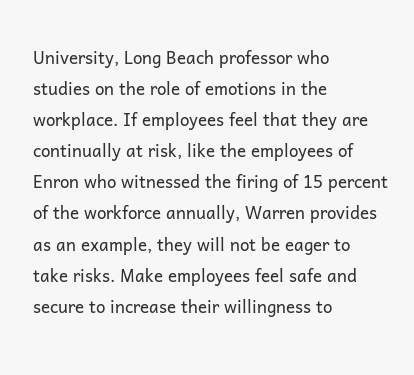University, Long Beach professor who studies on the role of emotions in the workplace. If employees feel that they are continually at risk, like the employees of Enron who witnessed the firing of 15 percent of the workforce annually, Warren provides as an example, they will not be eager to take risks. Make employees feel safe and secure to increase their willingness to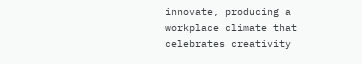innovate, producing a workplace climate that celebrates creativity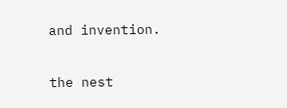and invention.

the nest